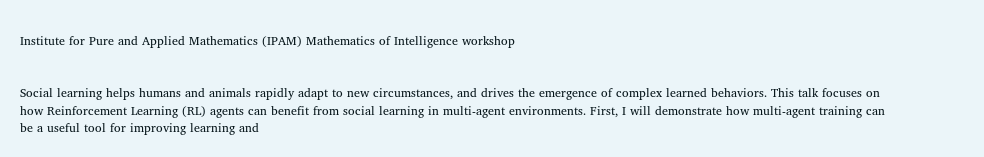Institute for Pure and Applied Mathematics (IPAM) Mathematics of Intelligence workshop


Social learning helps humans and animals rapidly adapt to new circumstances, and drives the emergence of complex learned behaviors. This talk focuses on how Reinforcement Learning (RL) agents can benefit from social learning in multi-agent environments. First, I will demonstrate how multi-agent training can be a useful tool for improving learning and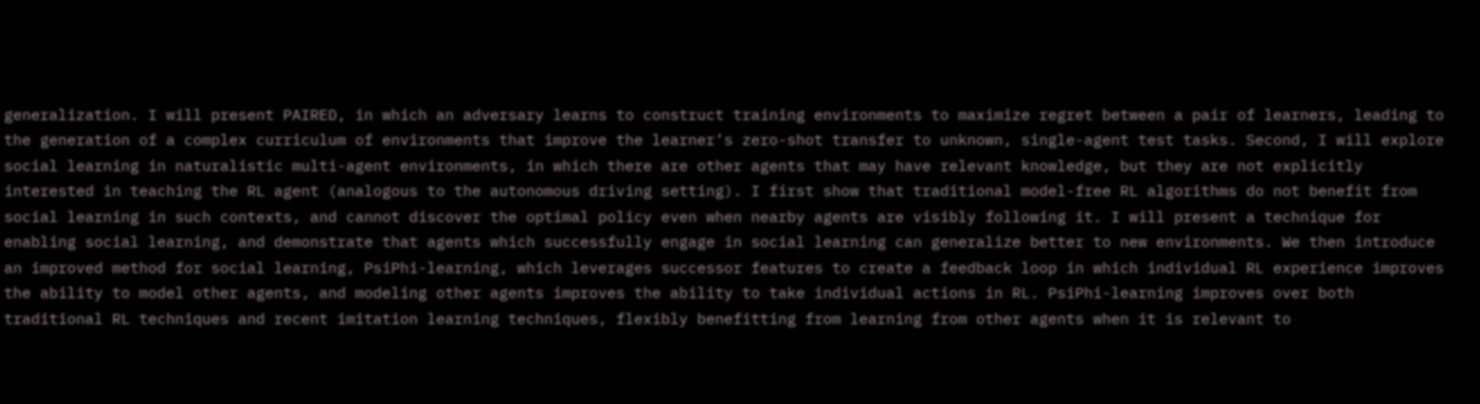generalization. I will present PAIRED, in which an adversary learns to construct training environments to maximize regret between a pair of learners, leading to the generation of a complex curriculum of environments that improve the learner’s zero-shot transfer to unknown, single-agent test tasks. Second, I will explore social learning in naturalistic multi-agent environments, in which there are other agents that may have relevant knowledge, but they are not explicitly interested in teaching the RL agent (analogous to the autonomous driving setting). I first show that traditional model-free RL algorithms do not benefit from social learning in such contexts, and cannot discover the optimal policy even when nearby agents are visibly following it. I will present a technique for enabling social learning, and demonstrate that agents which successfully engage in social learning can generalize better to new environments. We then introduce an improved method for social learning, PsiPhi-learning, which leverages successor features to create a feedback loop in which individual RL experience improves the ability to model other agents, and modeling other agents improves the ability to take individual actions in RL. PsiPhi-learning improves over both traditional RL techniques and recent imitation learning techniques, flexibly benefitting from learning from other agents when it is relevant to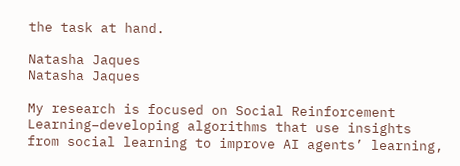the task at hand.

Natasha Jaques
Natasha Jaques

My research is focused on Social Reinforcement Learning–developing algorithms that use insights from social learning to improve AI agents’ learning,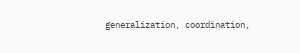generalization, coordination,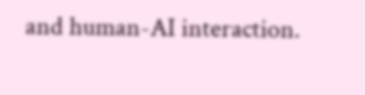and human-AI interaction.